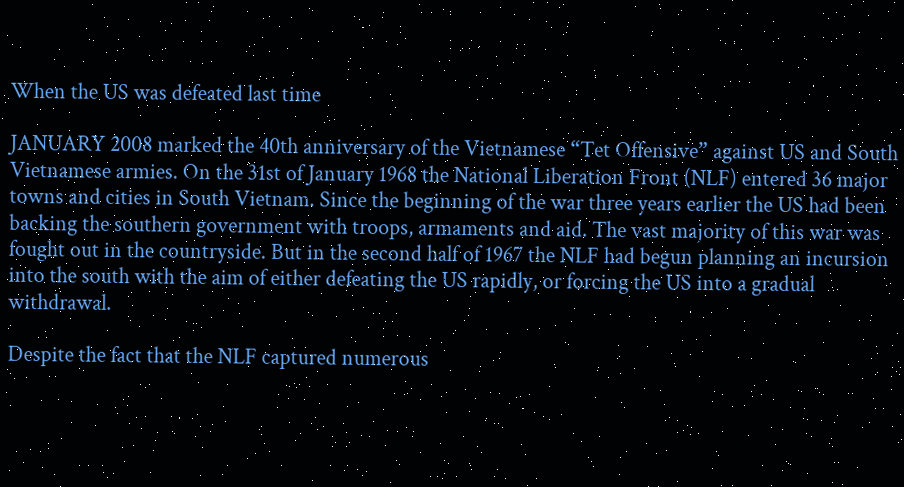When the US was defeated last time

JANUARY 2008 marked the 40th anniversary of the Vietnamese “Tet Offensive” against US and South Vietnamese armies. On the 31st of January 1968 the National Liberation Front (NLF) entered 36 major towns and cities in South Vietnam. Since the beginning of the war three years earlier the US had been backing the southern government with troops, armaments and aid. The vast majority of this war was fought out in the countryside. But in the second half of 1967 the NLF had begun planning an incursion into the south with the aim of either defeating the US rapidly, or forcing the US into a gradual withdrawal.

Despite the fact that the NLF captured numerous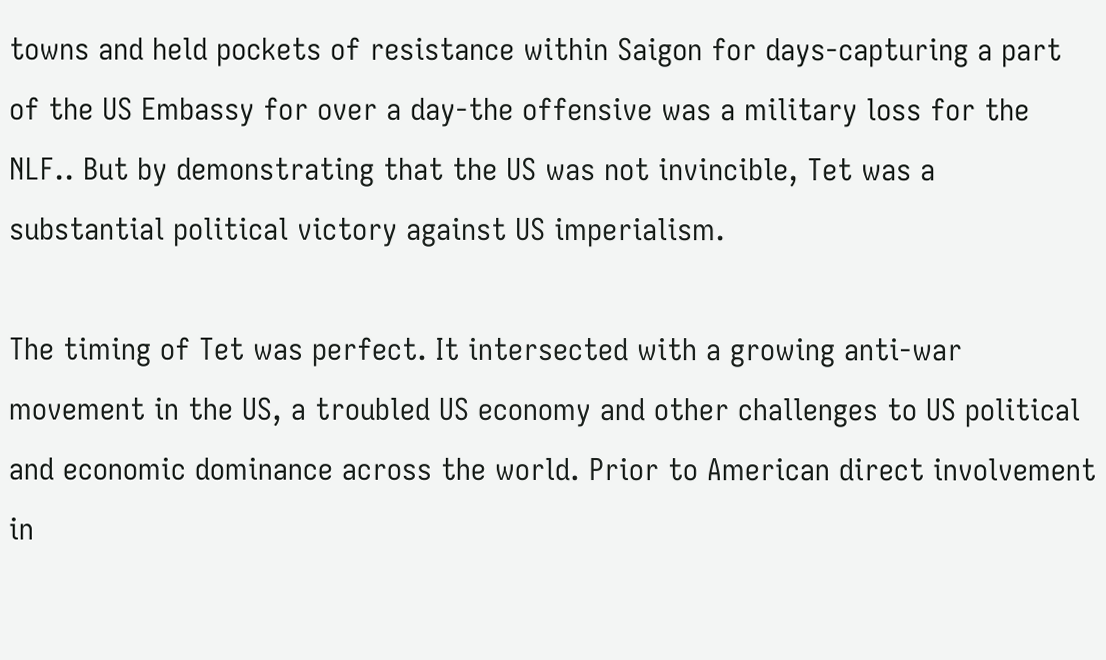towns and held pockets of resistance within Saigon for days-capturing a part of the US Embassy for over a day-the offensive was a military loss for the NLF.. But by demonstrating that the US was not invincible, Tet was a substantial political victory against US imperialism.

The timing of Tet was perfect. It intersected with a growing anti-war movement in the US, a troubled US economy and other challenges to US political and economic dominance across the world. Prior to American direct involvement in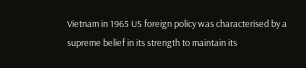Vietnam in 1965 US foreign policy was characterised by a supreme belief in its strength to maintain its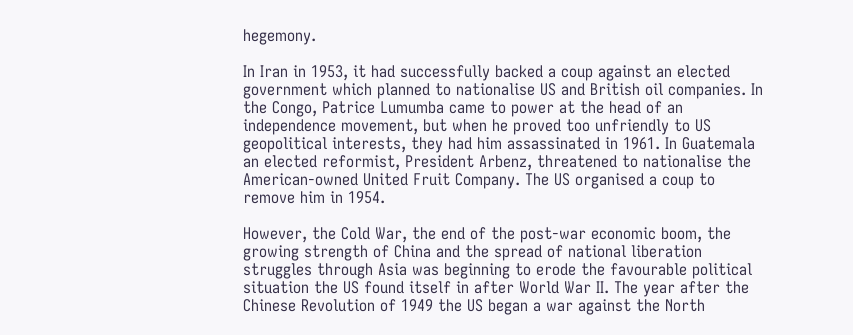hegemony.

In Iran in 1953, it had successfully backed a coup against an elected government which planned to nationalise US and British oil companies. In the Congo, Patrice Lumumba came to power at the head of an independence movement, but when he proved too unfriendly to US geopolitical interests, they had him assassinated in 1961. In Guatemala an elected reformist, President Arbenz, threatened to nationalise the American-owned United Fruit Company. The US organised a coup to remove him in 1954.

However, the Cold War, the end of the post-war economic boom, the growing strength of China and the spread of national liberation struggles through Asia was beginning to erode the favourable political situation the US found itself in after World War II. The year after the Chinese Revolution of 1949 the US began a war against the North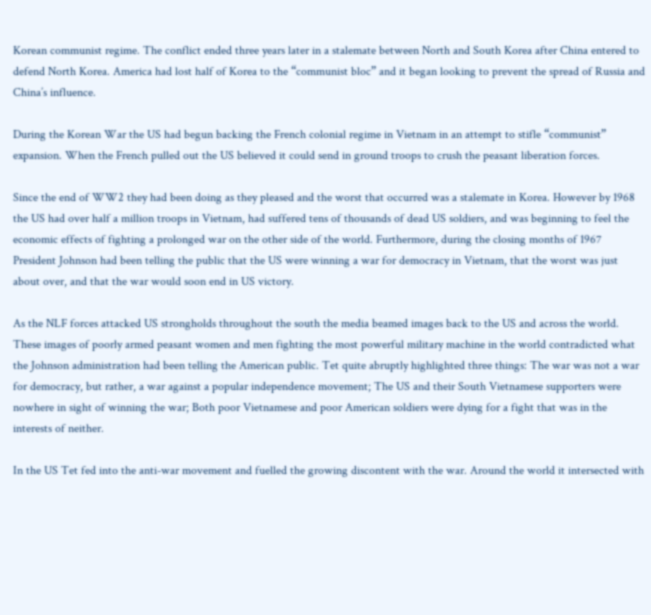Korean communist regime. The conflict ended three years later in a stalemate between North and South Korea after China entered to defend North Korea. America had lost half of Korea to the “communist bloc” and it began looking to prevent the spread of Russia and China’s influence.

During the Korean War the US had begun backing the French colonial regime in Vietnam in an attempt to stifle “communist” expansion. When the French pulled out the US believed it could send in ground troops to crush the peasant liberation forces.

Since the end of WW2 they had been doing as they pleased and the worst that occurred was a stalemate in Korea. However by 1968 the US had over half a million troops in Vietnam, had suffered tens of thousands of dead US soldiers, and was beginning to feel the economic effects of fighting a prolonged war on the other side of the world. Furthermore, during the closing months of 1967 President Johnson had been telling the public that the US were winning a war for democracy in Vietnam, that the worst was just about over, and that the war would soon end in US victory.

As the NLF forces attacked US strongholds throughout the south the media beamed images back to the US and across the world. These images of poorly armed peasant women and men fighting the most powerful military machine in the world contradicted what the Johnson administration had been telling the American public. Tet quite abruptly highlighted three things: The war was not a war for democracy, but rather, a war against a popular independence movement; The US and their South Vietnamese supporters were nowhere in sight of winning the war; Both poor Vietnamese and poor American soldiers were dying for a fight that was in the interests of neither.

In the US Tet fed into the anti-war movement and fuelled the growing discontent with the war. Around the world it intersected with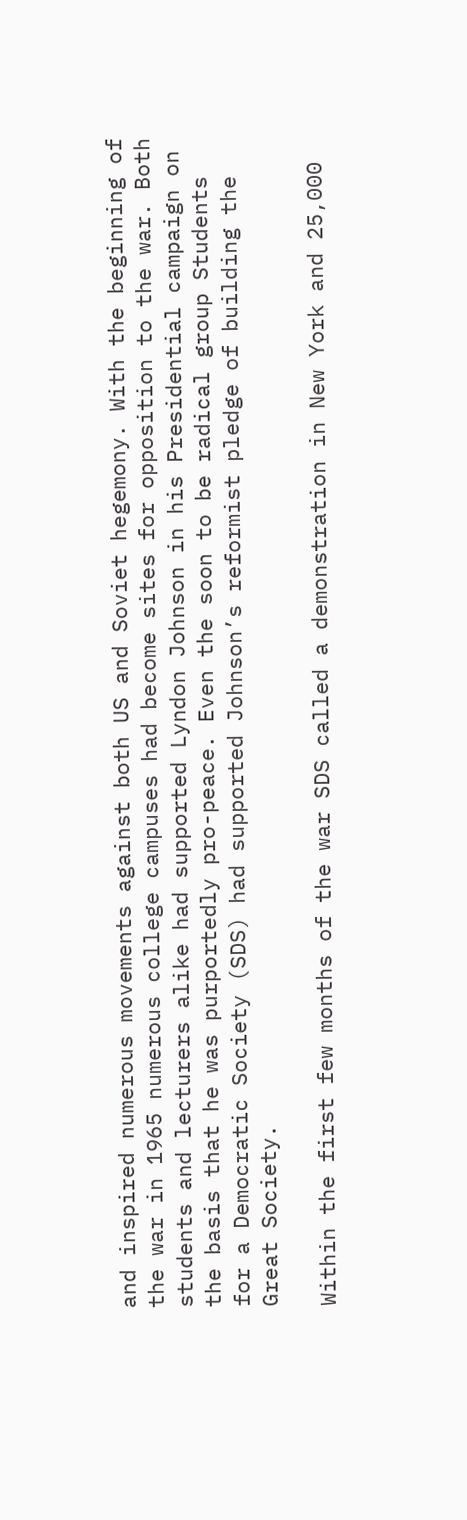and inspired numerous movements against both US and Soviet hegemony. With the beginning of the war in 1965 numerous college campuses had become sites for opposition to the war. Both students and lecturers alike had supported Lyndon Johnson in his Presidential campaign on the basis that he was purportedly pro-peace. Even the soon to be radical group Students for a Democratic Society (SDS) had supported Johnson’s reformist pledge of building the Great Society.

Within the first few months of the war SDS called a demonstration in New York and 25,000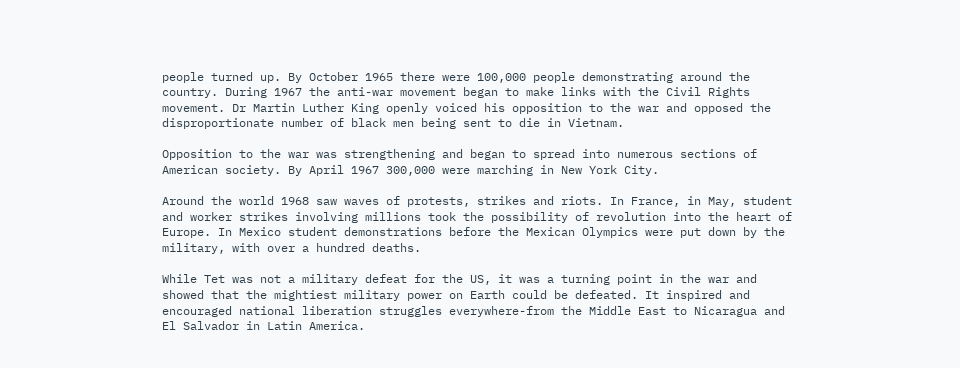people turned up. By October 1965 there were 100,000 people demonstrating around the country. During 1967 the anti-war movement began to make links with the Civil Rights movement. Dr Martin Luther King openly voiced his opposition to the war and opposed the disproportionate number of black men being sent to die in Vietnam.

Opposition to the war was strengthening and began to spread into numerous sections of American society. By April 1967 300,000 were marching in New York City.

Around the world 1968 saw waves of protests, strikes and riots. In France, in May, student and worker strikes involving millions took the possibility of revolution into the heart of Europe. In Mexico student demonstrations before the Mexican Olympics were put down by the military, with over a hundred deaths.

While Tet was not a military defeat for the US, it was a turning point in the war and showed that the mightiest military power on Earth could be defeated. It inspired and encouraged national liberation struggles everywhere-from the Middle East to Nicaragua and El Salvador in Latin America.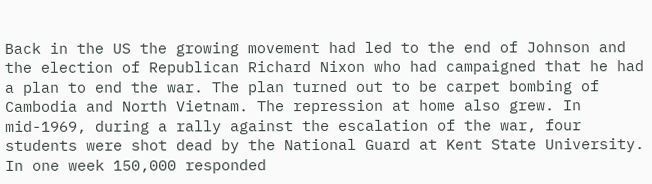Back in the US the growing movement had led to the end of Johnson and the election of Republican Richard Nixon who had campaigned that he had a plan to end the war. The plan turned out to be carpet bombing of Cambodia and North Vietnam. The repression at home also grew. In mid-1969, during a rally against the escalation of the war, four students were shot dead by the National Guard at Kent State University. In one week 150,000 responded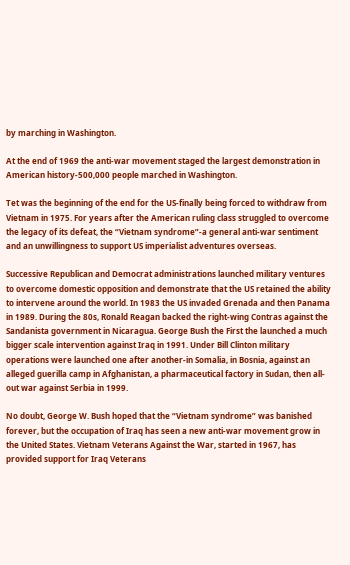by marching in Washington.

At the end of 1969 the anti-war movement staged the largest demonstration in American history-500,000 people marched in Washington.

Tet was the beginning of the end for the US-finally being forced to withdraw from Vietnam in 1975. For years after the American ruling class struggled to overcome the legacy of its defeat, the “Vietnam syndrome”-a general anti-war sentiment and an unwillingness to support US imperialist adventures overseas.

Successive Republican and Democrat administrations launched military ventures to overcome domestic opposition and demonstrate that the US retained the ability to intervene around the world. In 1983 the US invaded Grenada and then Panama in 1989. During the 80s, Ronald Reagan backed the right-wing Contras against the Sandanista government in Nicaragua. George Bush the First the launched a much bigger scale intervention against Iraq in 1991. Under Bill Clinton military operations were launched one after another-in Somalia, in Bosnia, against an alleged guerilla camp in Afghanistan, a pharmaceutical factory in Sudan, then all-out war against Serbia in 1999.

No doubt, George W. Bush hoped that the “Vietnam syndrome” was banished forever, but the occupation of Iraq has seen a new anti-war movement grow in the United States. Vietnam Veterans Against the War, started in 1967, has provided support for Iraq Veterans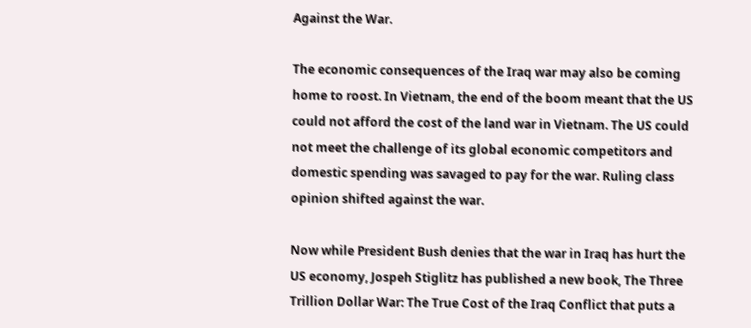Against the War.

The economic consequences of the Iraq war may also be coming home to roost. In Vietnam, the end of the boom meant that the US could not afford the cost of the land war in Vietnam. The US could not meet the challenge of its global economic competitors and domestic spending was savaged to pay for the war. Ruling class opinion shifted against the war.

Now while President Bush denies that the war in Iraq has hurt the US economy, Jospeh Stiglitz has published a new book, The Three Trillion Dollar War: The True Cost of the Iraq Conflict that puts a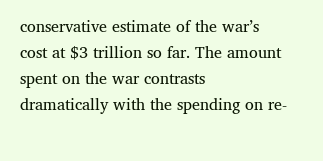conservative estimate of the war’s cost at $3 trillion so far. The amount spent on the war contrasts dramatically with the spending on re-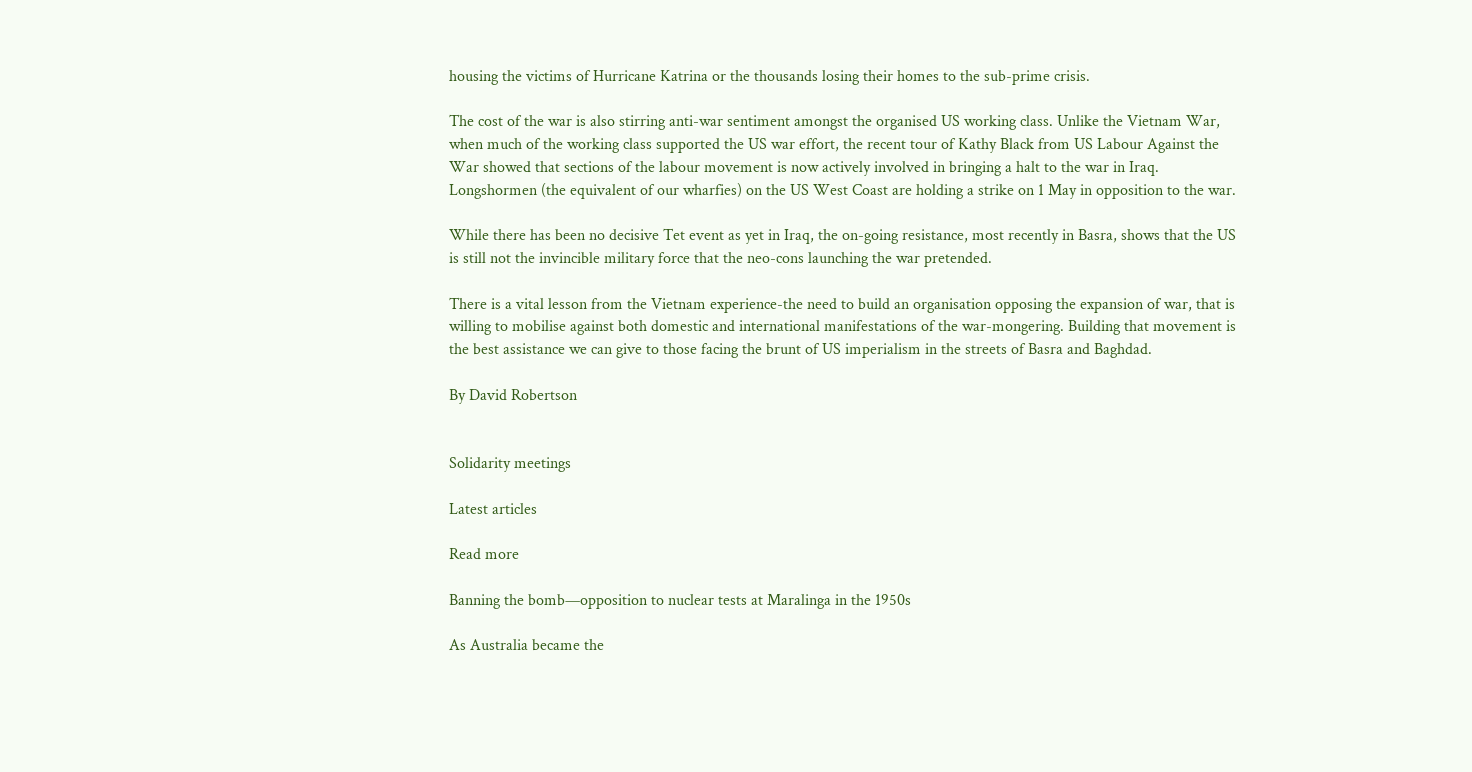housing the victims of Hurricane Katrina or the thousands losing their homes to the sub-prime crisis.

The cost of the war is also stirring anti-war sentiment amongst the organised US working class. Unlike the Vietnam War, when much of the working class supported the US war effort, the recent tour of Kathy Black from US Labour Against the War showed that sections of the labour movement is now actively involved in bringing a halt to the war in Iraq. Longshormen (the equivalent of our wharfies) on the US West Coast are holding a strike on 1 May in opposition to the war.

While there has been no decisive Tet event as yet in Iraq, the on-going resistance, most recently in Basra, shows that the US is still not the invincible military force that the neo-cons launching the war pretended.

There is a vital lesson from the Vietnam experience-the need to build an organisation opposing the expansion of war, that is willing to mobilise against both domestic and international manifestations of the war-mongering. Building that movement is the best assistance we can give to those facing the brunt of US imperialism in the streets of Basra and Baghdad.

By David Robertson


Solidarity meetings

Latest articles

Read more

Banning the bomb—opposition to nuclear tests at Maralinga in the 1950s

As Australia became the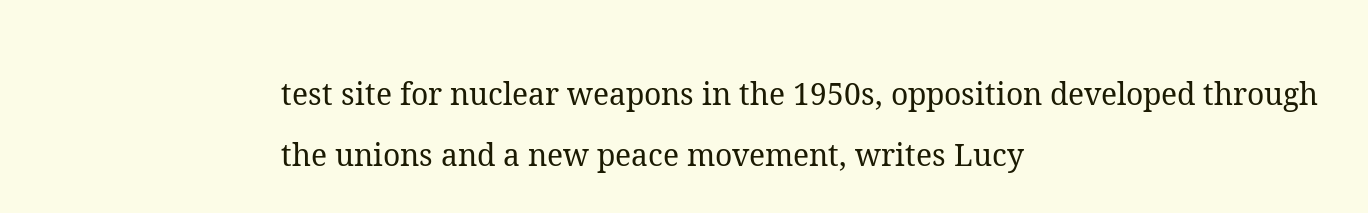test site for nuclear weapons in the 1950s, opposition developed through the unions and a new peace movement, writes Lucy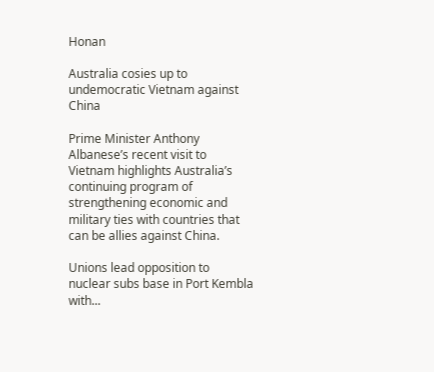Honan

Australia cosies up to undemocratic Vietnam against China

Prime Minister Anthony Albanese’s recent visit to Vietnam highlights Australia’s continuing program of strengthening economic and military ties with countries that can be allies against China.

Unions lead opposition to nuclear subs base in Port Kembla with...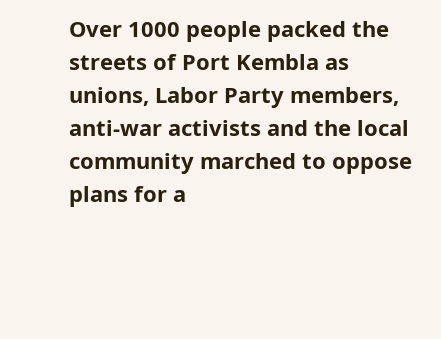Over 1000 people packed the streets of Port Kembla as unions, Labor Party members, anti-war activists and the local community marched to oppose plans for a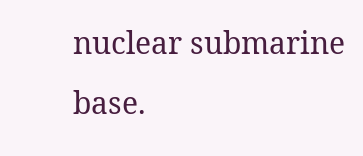nuclear submarine base.